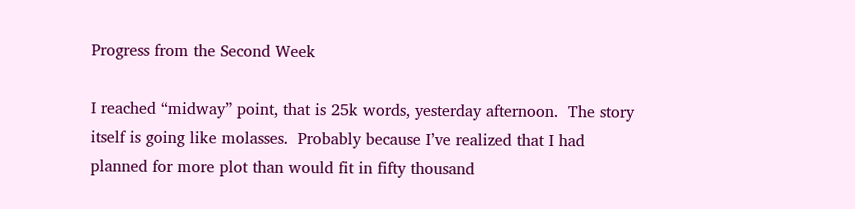Progress from the Second Week

I reached “midway” point, that is 25k words, yesterday afternoon.  The story itself is going like molasses.  Probably because I’ve realized that I had planned for more plot than would fit in fifty thousand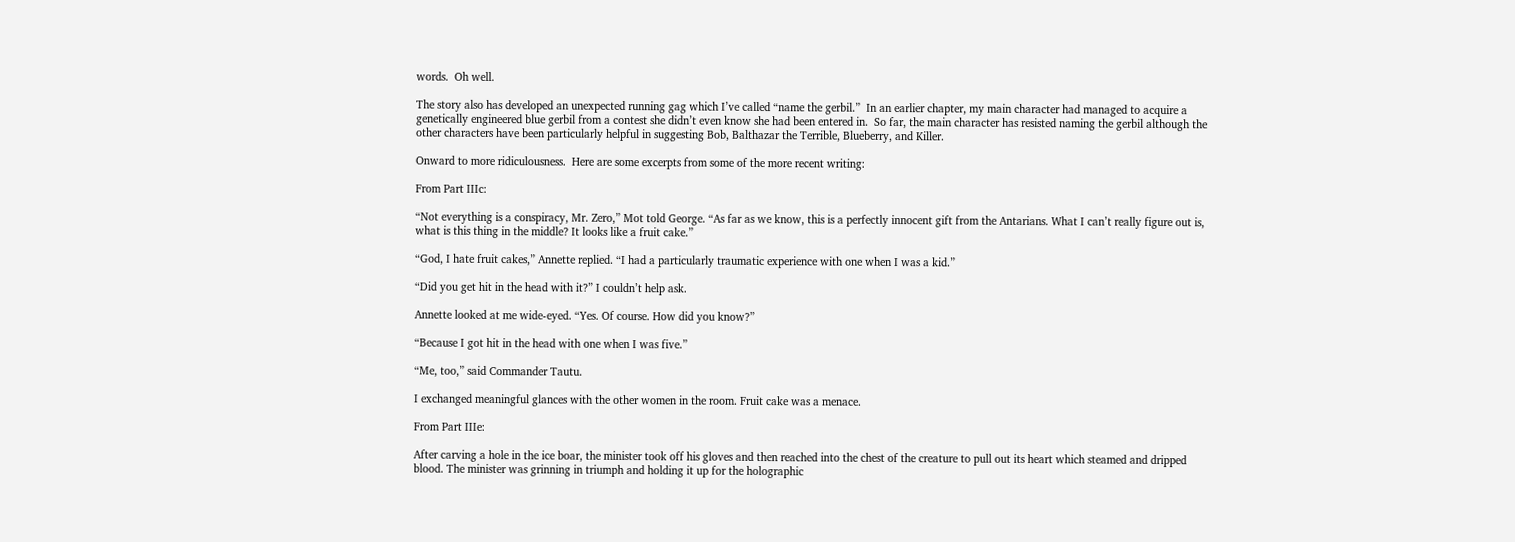words.  Oh well.

The story also has developed an unexpected running gag which I’ve called “name the gerbil.”  In an earlier chapter, my main character had managed to acquire a genetically engineered blue gerbil from a contest she didn’t even know she had been entered in.  So far, the main character has resisted naming the gerbil although the other characters have been particularly helpful in suggesting Bob, Balthazar the Terrible, Blueberry, and Killer.

Onward to more ridiculousness.  Here are some excerpts from some of the more recent writing:

From Part IIIc:

“Not everything is a conspiracy, Mr. Zero,” Mot told George. “As far as we know, this is a perfectly innocent gift from the Antarians. What I can’t really figure out is, what is this thing in the middle? It looks like a fruit cake.”

“God, I hate fruit cakes,” Annette replied. “I had a particularly traumatic experience with one when I was a kid.”

“Did you get hit in the head with it?” I couldn’t help ask.

Annette looked at me wide-eyed. “Yes. Of course. How did you know?”

“Because I got hit in the head with one when I was five.”

“Me, too,” said Commander Tautu.

I exchanged meaningful glances with the other women in the room. Fruit cake was a menace.

From Part IIIe:

After carving a hole in the ice boar, the minister took off his gloves and then reached into the chest of the creature to pull out its heart which steamed and dripped blood. The minister was grinning in triumph and holding it up for the holographic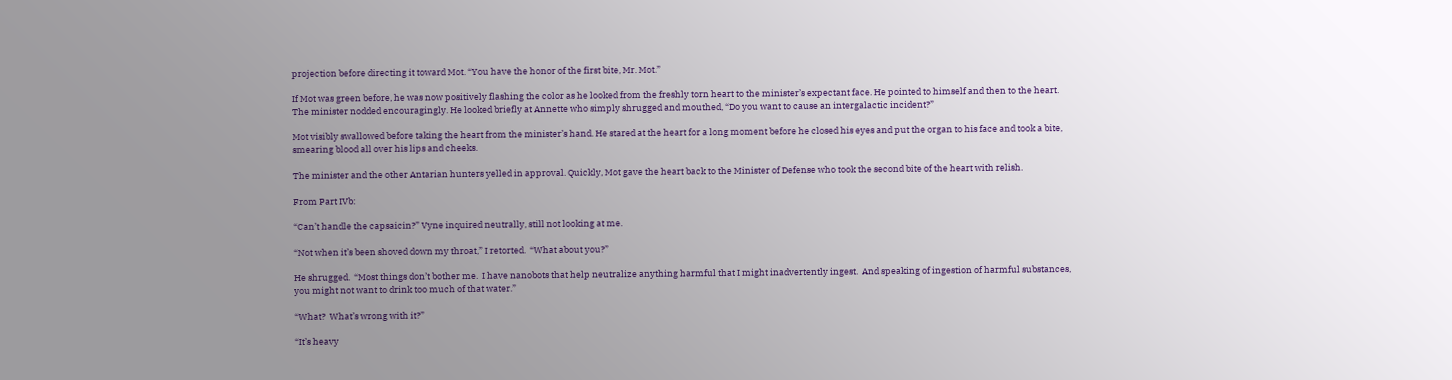projection before directing it toward Mot. “You have the honor of the first bite, Mr. Mot.”

If Mot was green before, he was now positively flashing the color as he looked from the freshly torn heart to the minister’s expectant face. He pointed to himself and then to the heart. The minister nodded encouragingly. He looked briefly at Annette who simply shrugged and mouthed, “Do you want to cause an intergalactic incident?”

Mot visibly swallowed before taking the heart from the minister’s hand. He stared at the heart for a long moment before he closed his eyes and put the organ to his face and took a bite, smearing blood all over his lips and cheeks.

The minister and the other Antarian hunters yelled in approval. Quickly, Mot gave the heart back to the Minister of Defense who took the second bite of the heart with relish.

From Part IVb:

“Can’t handle the capsaicin?” Vyne inquired neutrally, still not looking at me.

“Not when it’s been shoved down my throat,” I retorted.  “What about you?”

He shrugged.  “Most things don’t bother me.  I have nanobots that help neutralize anything harmful that I might inadvertently ingest.  And speaking of ingestion of harmful substances, you might not want to drink too much of that water.”

“What?  What’s wrong with it?”

“It’s heavy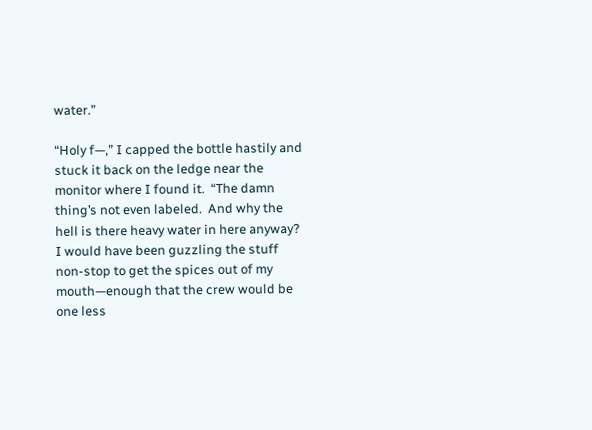water.”

“Holy f—,” I capped the bottle hastily and stuck it back on the ledge near the monitor where I found it.  “The damn thing’s not even labeled.  And why the hell is there heavy water in here anyway?  I would have been guzzling the stuff non-stop to get the spices out of my mouth—enough that the crew would be one less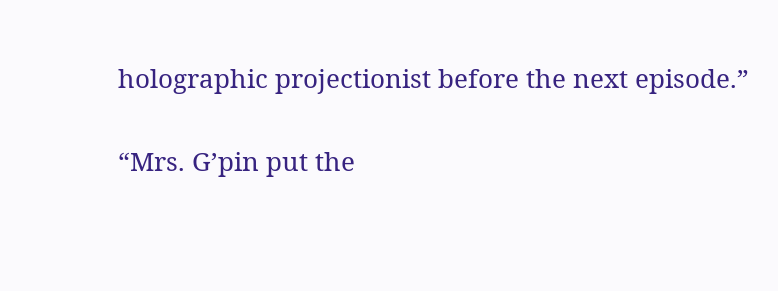holographic projectionist before the next episode.”

“Mrs. G’pin put the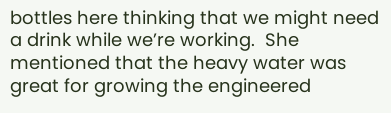bottles here thinking that we might need a drink while we’re working.  She mentioned that the heavy water was great for growing the engineered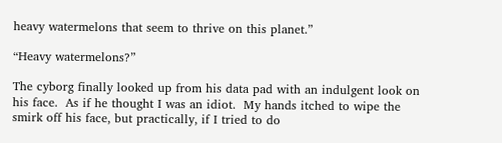heavy watermelons that seem to thrive on this planet.”

“Heavy watermelons?”

The cyborg finally looked up from his data pad with an indulgent look on his face.  As if he thought I was an idiot.  My hands itched to wipe the smirk off his face, but practically, if I tried to do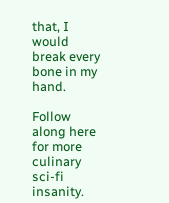that, I would break every bone in my hand.

Follow along here for more culinary sci-fi insanity.